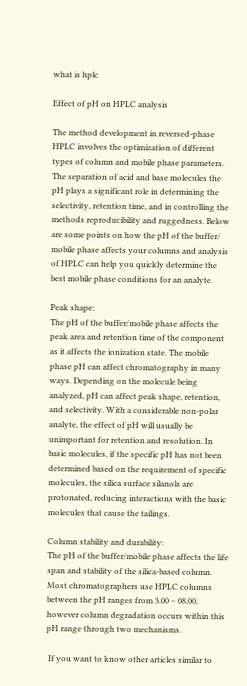what is hplc

Effect of pH on HPLC analysis

The method development in reversed-phase HPLC involves the optimization of different types of column and mobile phase parameters. The separation of acid and base molecules the pH plays a significant role in determining the selectivity, retention time, and in controlling the methods reproducibility and ruggedness. Below are some points on how the pH of the buffer/ mobile phase affects your columns and analysis of HPLC can help you quickly determine the best mobile phase conditions for an analyte.

Peak shape:
The pH of the buffer/mobile phase affects the peak area and retention time of the component as it affects the ionization state. The mobile phase pH can affect chromatography in many ways. Depending on the molecule being analyzed, pH can affect peak shape, retention, and selectivity. With a considerable non-polar analyte, the effect of pH will usually be unimportant for retention and resolution. In basic molecules, if the specific pH has not been determined based on the requirement of specific molecules, the silica surface silanols are protonated, reducing interactions with the basic molecules that cause the tailings.

Column stability and durability:
The pH of the buffer/mobile phase affects the life span and stability of the silica-based column. Most chromatographers use HPLC columns between the pH ranges from 3.00 – 08.00, however column degradation occurs within this pH range through two mechanisms.

 If you want to know other articles similar to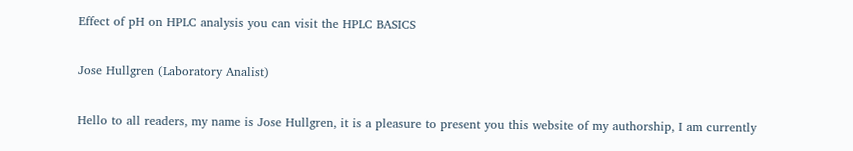Effect of pH on HPLC analysis you can visit the HPLC BASICS

Jose Hullgren (Laboratory Analist)

Hello to all readers, my name is Jose Hullgren, it is a pleasure to present you this website of my authorship, I am currently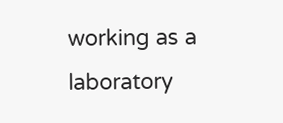working as a laboratory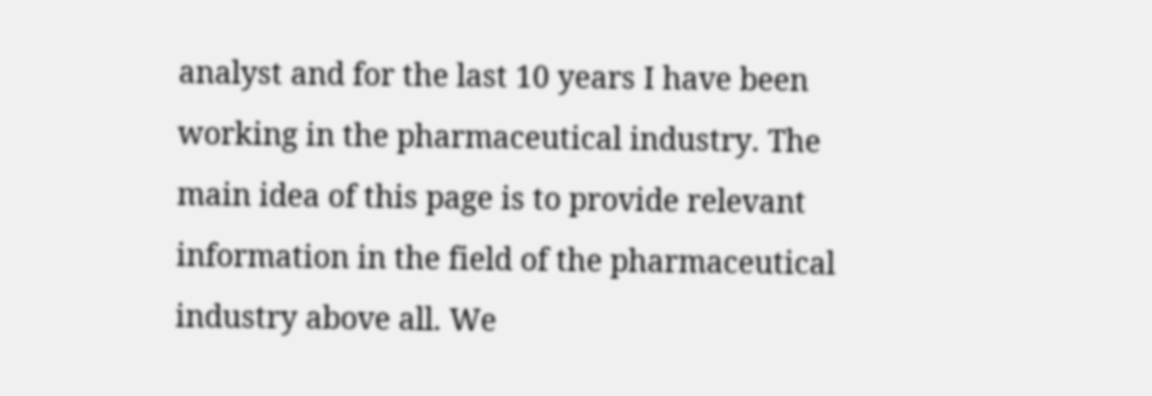analyst and for the last 10 years I have been working in the pharmaceutical industry. The main idea of this page is to provide relevant information in the field of the pharmaceutical industry above all. We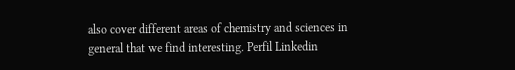also cover different areas of chemistry and sciences in general that we find interesting. Perfil Linkedin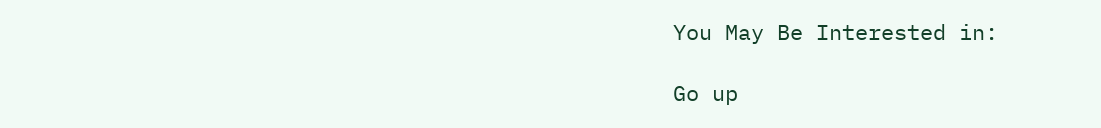You May Be Interested in:

Go up